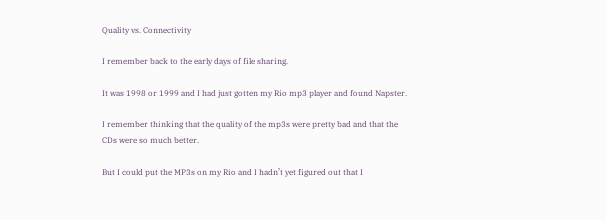Quality vs. Connectivity

I remember back to the early days of file sharing.

It was 1998 or 1999 and I had just gotten my Rio mp3 player and found Napster.

I remember thinking that the quality of the mp3s were pretty bad and that the CDs were so much better.

But I could put the MP3s on my Rio and I hadn’t yet figured out that I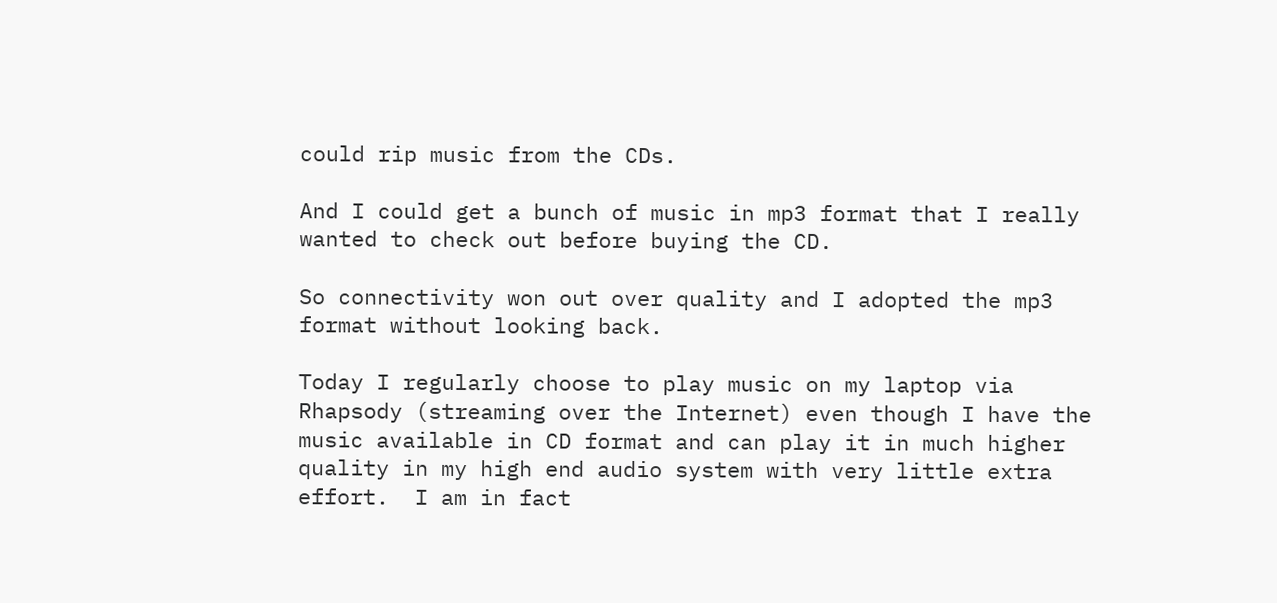could rip music from the CDs.

And I could get a bunch of music in mp3 format that I really wanted to check out before buying the CD.

So connectivity won out over quality and I adopted the mp3 format without looking back.

Today I regularly choose to play music on my laptop via Rhapsody (streaming over the Internet) even though I have the music available in CD format and can play it in much higher quality in my high end audio system with very little extra effort.  I am in fact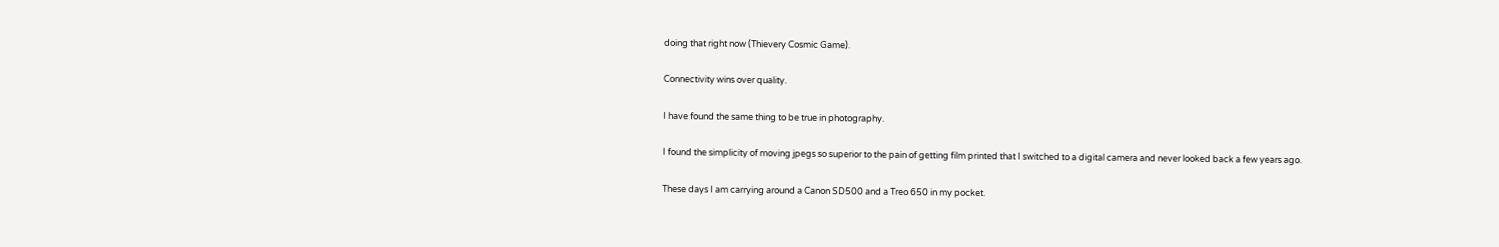doing that right now (Thievery Cosmic Game).

Connectivity wins over quality.

I have found the same thing to be true in photography.

I found the simplicity of moving jpegs so superior to the pain of getting film printed that I switched to a digital camera and never looked back a few years ago.

These days I am carrying around a Canon SD500 and a Treo 650 in my pocket.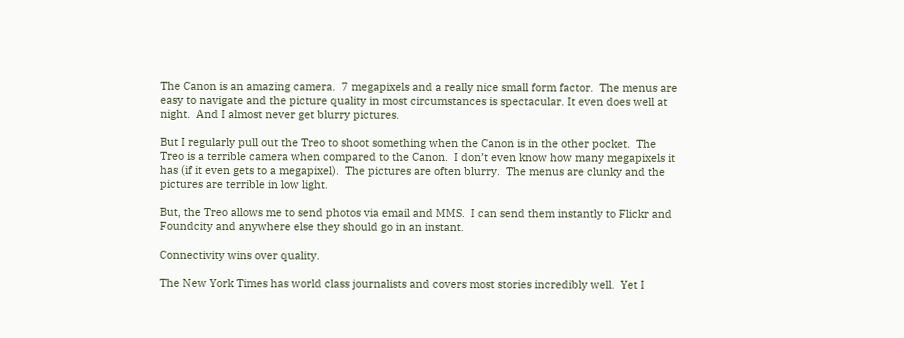The Canon is an amazing camera.  7 megapixels and a really nice small form factor.  The menus are easy to navigate and the picture quality in most circumstances is spectacular. It even does well at night.  And I almost never get blurry pictures.

But I regularly pull out the Treo to shoot something when the Canon is in the other pocket.  The Treo is a terrible camera when compared to the Canon.  I don’t even know how many megapixels it has (if it even gets to a megapixel).  The pictures are often blurry.  The menus are clunky and the pictures are terrible in low light.

But, the Treo allows me to send photos via email and MMS.  I can send them instantly to Flickr and Foundcity and anywhere else they should go in an instant.

Connectivity wins over quality.

The New York Times has world class journalists and covers most stories incredibly well.  Yet I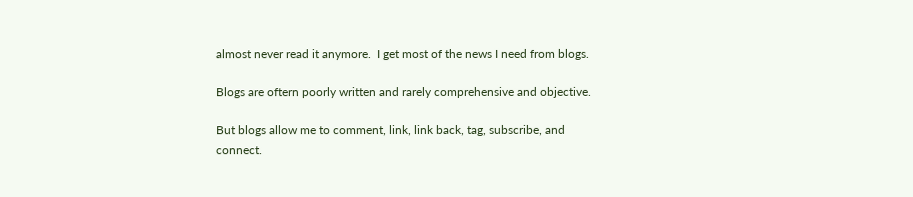almost never read it anymore.  I get most of the news I need from blogs.

Blogs are oftern poorly written and rarely comprehensive and objective.

But blogs allow me to comment, link, link back, tag, subscribe, and connect.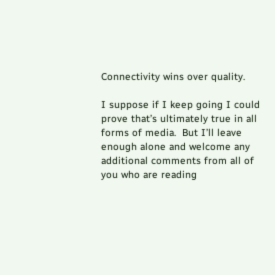Connectivity wins over quality.

I suppose if I keep going I could prove that’s ultimately true in all forms of media.  But I’ll leave enough alone and welcome any additional comments from all of you who are reading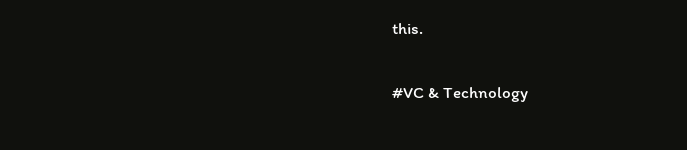this.

#VC & Technology